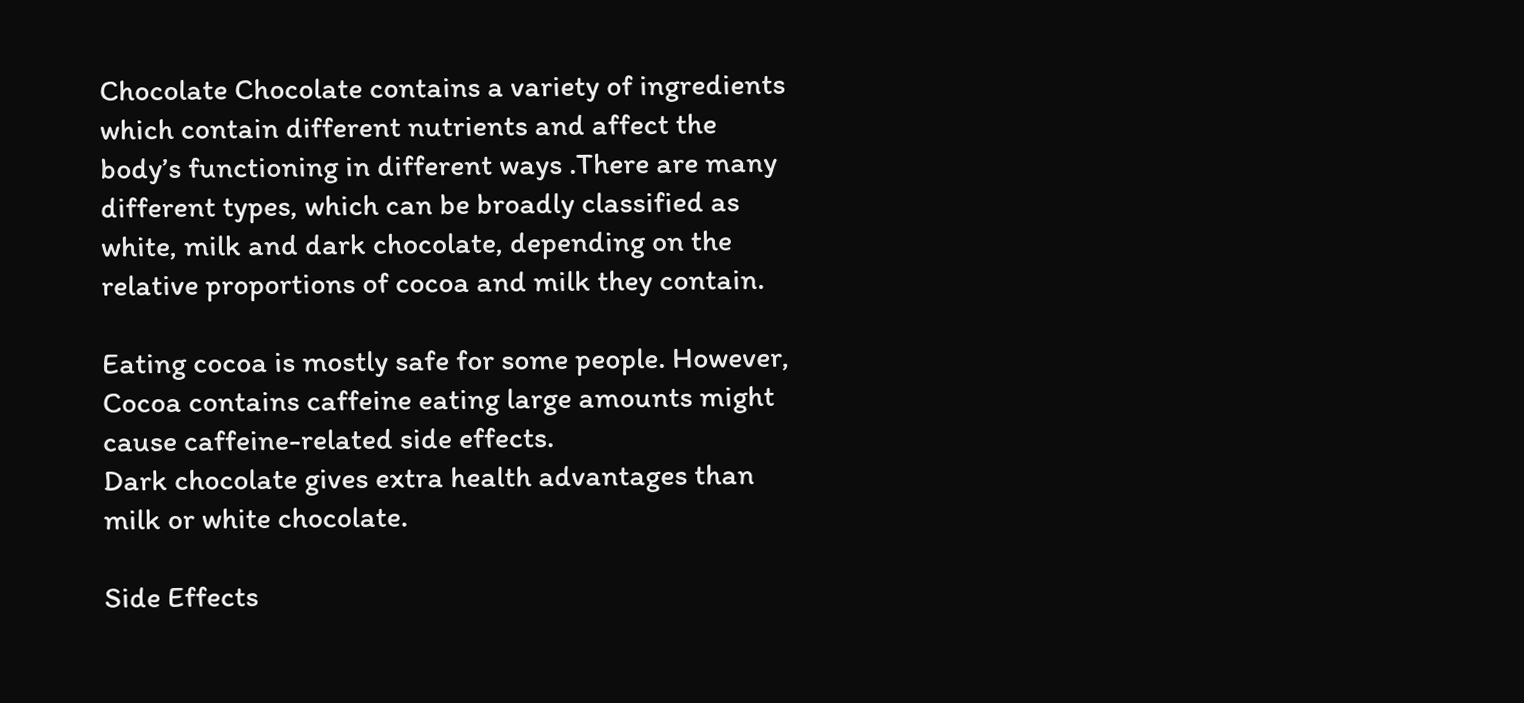Chocolate Chocolate contains a variety of ingredients which contain different nutrients and affect the body’s functioning in different ways .There are many different types, which can be broadly classified as white, milk and dark chocolate, depending on the relative proportions of cocoa and milk they contain.

Eating cocoa is mostly safe for some people. However, Cocoa contains caffeine eating large amounts might cause caffeine-related side effects.                                                                                                                   Dark chocolate gives extra health advantages than milk or white chocolate.

Side Effects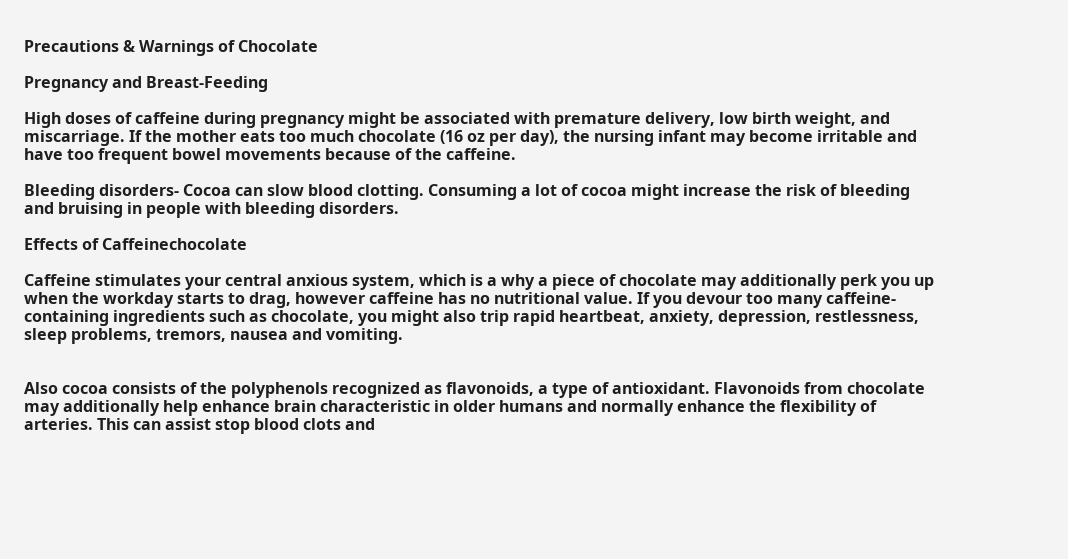Precautions & Warnings of Chocolate

Pregnancy and Breast-Feeding

High doses of caffeine during pregnancy might be associated with premature delivery, low birth weight, and miscarriage. If the mother eats too much chocolate (16 oz per day), the nursing infant may become irritable and have too frequent bowel movements because of the caffeine.

Bleeding disorders- Cocoa can slow blood clotting. Consuming a lot of cocoa might increase the risk of bleeding and bruising in people with bleeding disorders.

Effects of Caffeinechocolate

Caffeine stimulates your central anxious system, which is a why a piece of chocolate may additionally perk you up when the workday starts to drag, however caffeine has no nutritional value. If you devour too many caffeine-containing ingredients such as chocolate, you might also trip rapid heartbeat, anxiety, depression, restlessness, sleep problems, tremors, nausea and vomiting.


Also cocoa consists of the polyphenols recognized as flavonoids, a type of antioxidant. Flavonoids from chocolate may additionally help enhance brain characteristic in older humans and normally enhance the flexibility of arteries. This can assist stop blood clots and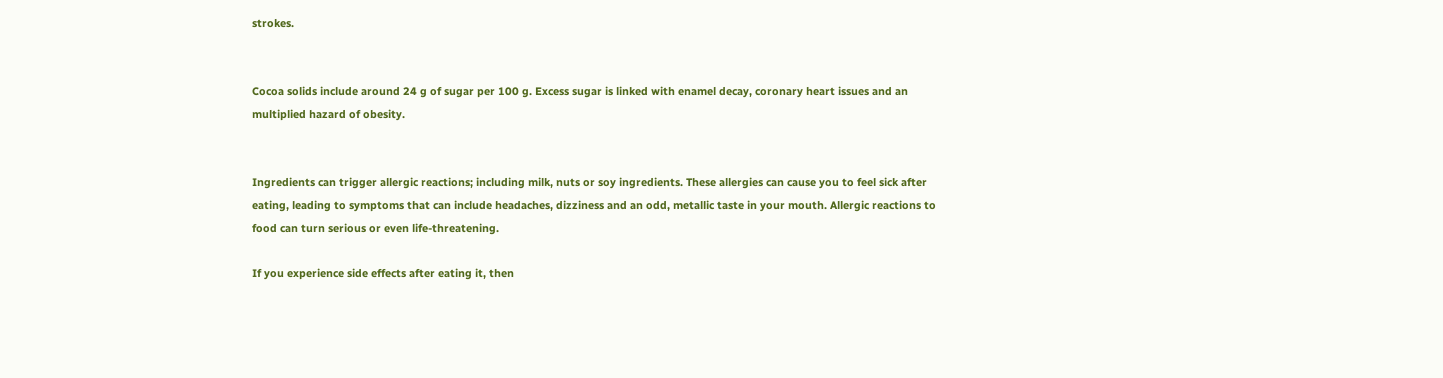strokes.


Cocoa solids include around 24 g of sugar per 100 g. Excess sugar is linked with enamel decay, coronary heart issues and an multiplied hazard of obesity.


Ingredients can trigger allergic reactions; including milk, nuts or soy ingredients. These allergies can cause you to feel sick after eating, leading to symptoms that can include headaches, dizziness and an odd, metallic taste in your mouth. Allergic reactions to food can turn serious or even life-threatening.

If you experience side effects after eating it, then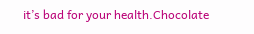it’s bad for your health.Chocolate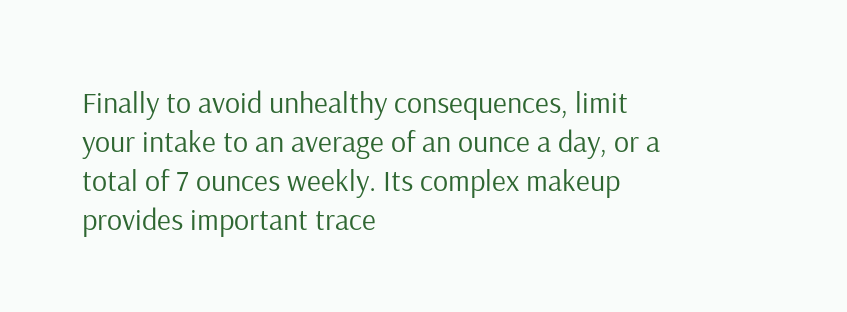Finally to avoid unhealthy consequences, limit your intake to an average of an ounce a day, or a total of 7 ounces weekly. Its complex makeup provides important trace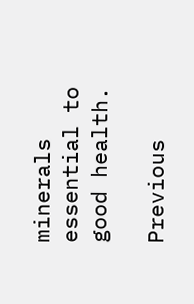minerals essential to good health.

Previous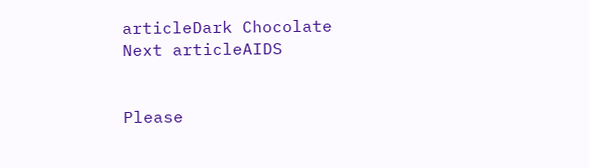articleDark Chocolate
Next articleAIDS


Please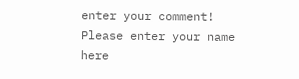enter your comment!
Please enter your name here